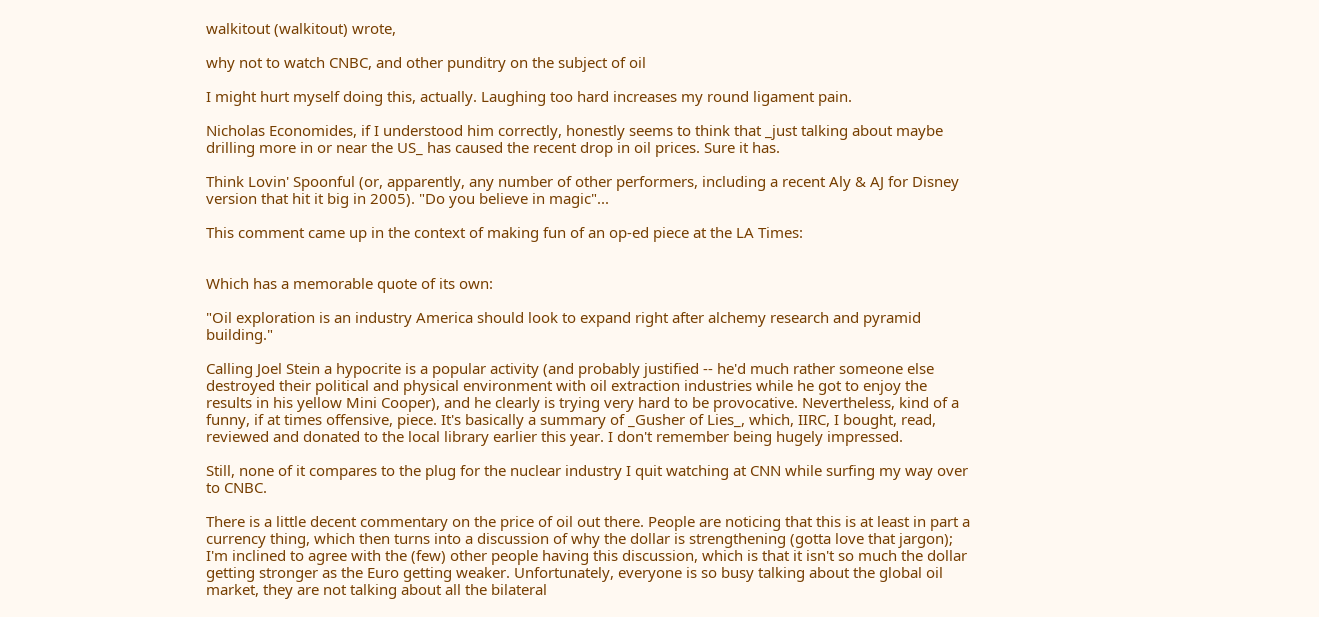walkitout (walkitout) wrote,

why not to watch CNBC, and other punditry on the subject of oil

I might hurt myself doing this, actually. Laughing too hard increases my round ligament pain.

Nicholas Economides, if I understood him correctly, honestly seems to think that _just talking about maybe drilling more in or near the US_ has caused the recent drop in oil prices. Sure it has.

Think Lovin' Spoonful (or, apparently, any number of other performers, including a recent Aly & AJ for Disney version that hit it big in 2005). "Do you believe in magic"...

This comment came up in the context of making fun of an op-ed piece at the LA Times:


Which has a memorable quote of its own:

"Oil exploration is an industry America should look to expand right after alchemy research and pyramid building."

Calling Joel Stein a hypocrite is a popular activity (and probably justified -- he'd much rather someone else destroyed their political and physical environment with oil extraction industries while he got to enjoy the results in his yellow Mini Cooper), and he clearly is trying very hard to be provocative. Nevertheless, kind of a funny, if at times offensive, piece. It's basically a summary of _Gusher of Lies_, which, IIRC, I bought, read, reviewed and donated to the local library earlier this year. I don't remember being hugely impressed.

Still, none of it compares to the plug for the nuclear industry I quit watching at CNN while surfing my way over to CNBC.

There is a little decent commentary on the price of oil out there. People are noticing that this is at least in part a currency thing, which then turns into a discussion of why the dollar is strengthening (gotta love that jargon); I'm inclined to agree with the (few) other people having this discussion, which is that it isn't so much the dollar getting stronger as the Euro getting weaker. Unfortunately, everyone is so busy talking about the global oil market, they are not talking about all the bilateral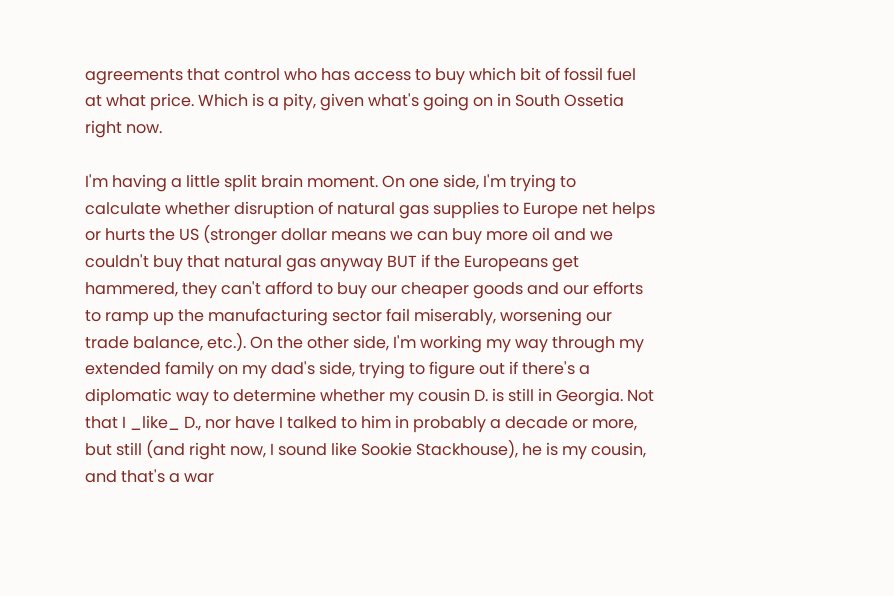agreements that control who has access to buy which bit of fossil fuel at what price. Which is a pity, given what's going on in South Ossetia right now.

I'm having a little split brain moment. On one side, I'm trying to calculate whether disruption of natural gas supplies to Europe net helps or hurts the US (stronger dollar means we can buy more oil and we couldn't buy that natural gas anyway BUT if the Europeans get hammered, they can't afford to buy our cheaper goods and our efforts to ramp up the manufacturing sector fail miserably, worsening our trade balance, etc.). On the other side, I'm working my way through my extended family on my dad's side, trying to figure out if there's a diplomatic way to determine whether my cousin D. is still in Georgia. Not that I _like_ D., nor have I talked to him in probably a decade or more, but still (and right now, I sound like Sookie Stackhouse), he is my cousin, and that's a war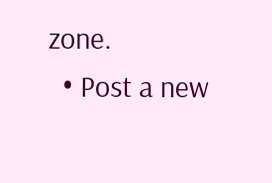zone.
  • Post a new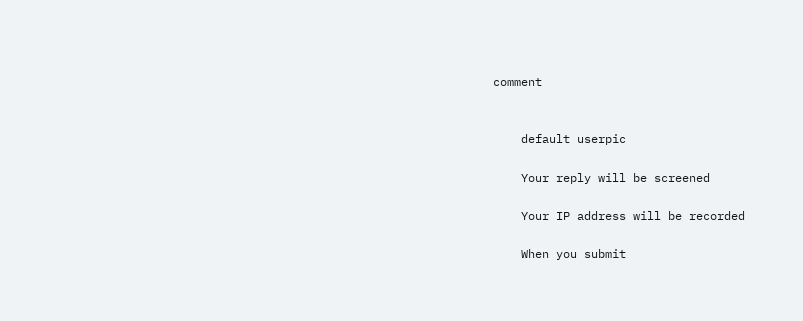comment


    default userpic

    Your reply will be screened

    Your IP address will be recorded

    When you submit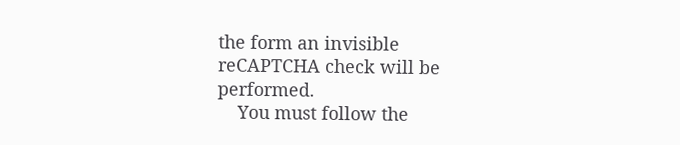the form an invisible reCAPTCHA check will be performed.
    You must follow the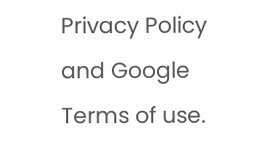Privacy Policy and Google Terms of use.